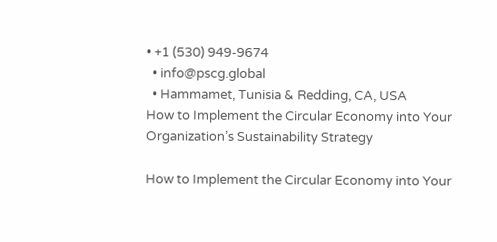• +1 (530) 949-9674
  • info@pscg.global
  • Hammamet, Tunisia & Redding, CA, USA
How to Implement the Circular Economy into Your Organization’s Sustainability Strategy

How to Implement the Circular Economy into Your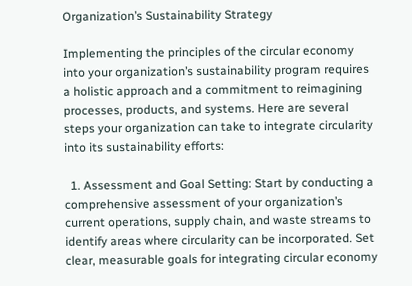Organization’s Sustainability Strategy

Implementing the principles of the circular economy into your organization’s sustainability program requires a holistic approach and a commitment to reimagining processes, products, and systems. Here are several steps your organization can take to integrate circularity into its sustainability efforts:

  1. Assessment and Goal Setting: Start by conducting a comprehensive assessment of your organization’s current operations, supply chain, and waste streams to identify areas where circularity can be incorporated. Set clear, measurable goals for integrating circular economy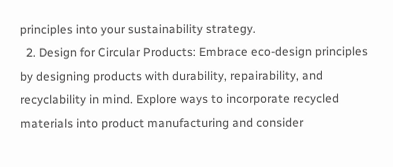principles into your sustainability strategy.
  2. Design for Circular Products: Embrace eco-design principles by designing products with durability, repairability, and recyclability in mind. Explore ways to incorporate recycled materials into product manufacturing and consider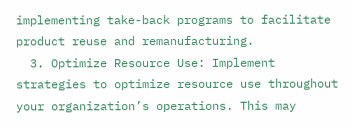implementing take-back programs to facilitate product reuse and remanufacturing.
  3. Optimize Resource Use: Implement strategies to optimize resource use throughout your organization’s operations. This may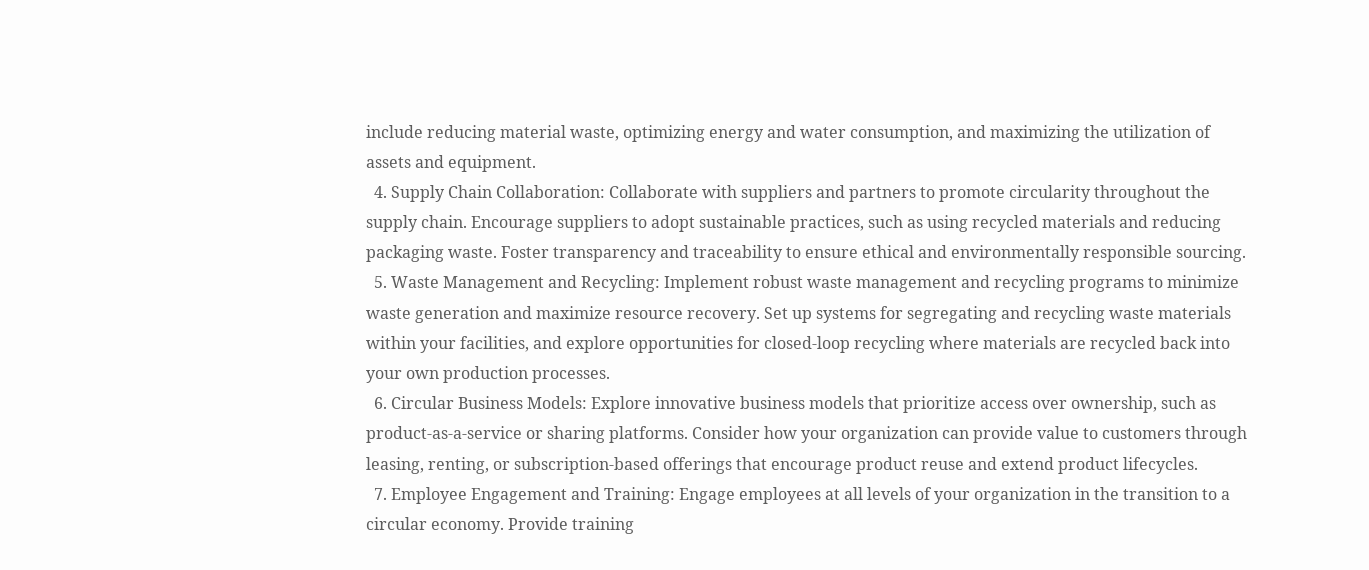include reducing material waste, optimizing energy and water consumption, and maximizing the utilization of assets and equipment.
  4. Supply Chain Collaboration: Collaborate with suppliers and partners to promote circularity throughout the supply chain. Encourage suppliers to adopt sustainable practices, such as using recycled materials and reducing packaging waste. Foster transparency and traceability to ensure ethical and environmentally responsible sourcing.
  5. Waste Management and Recycling: Implement robust waste management and recycling programs to minimize waste generation and maximize resource recovery. Set up systems for segregating and recycling waste materials within your facilities, and explore opportunities for closed-loop recycling where materials are recycled back into your own production processes.
  6. Circular Business Models: Explore innovative business models that prioritize access over ownership, such as product-as-a-service or sharing platforms. Consider how your organization can provide value to customers through leasing, renting, or subscription-based offerings that encourage product reuse and extend product lifecycles.
  7. Employee Engagement and Training: Engage employees at all levels of your organization in the transition to a circular economy. Provide training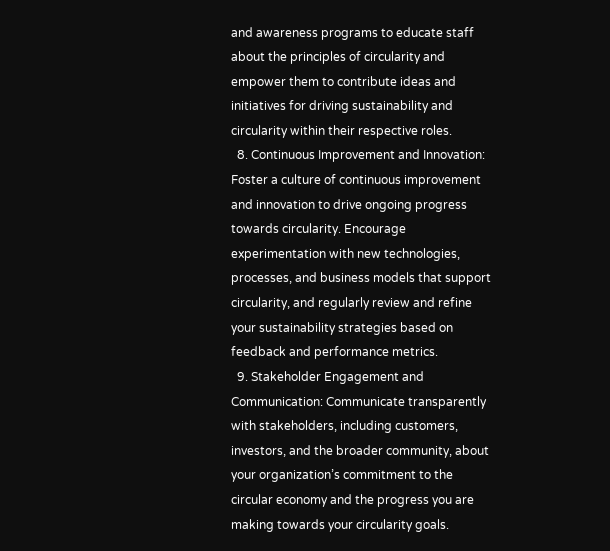and awareness programs to educate staff about the principles of circularity and empower them to contribute ideas and initiatives for driving sustainability and circularity within their respective roles.
  8. Continuous Improvement and Innovation: Foster a culture of continuous improvement and innovation to drive ongoing progress towards circularity. Encourage experimentation with new technologies, processes, and business models that support circularity, and regularly review and refine your sustainability strategies based on feedback and performance metrics.
  9. Stakeholder Engagement and Communication: Communicate transparently with stakeholders, including customers, investors, and the broader community, about your organization’s commitment to the circular economy and the progress you are making towards your circularity goals.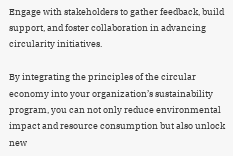Engage with stakeholders to gather feedback, build support, and foster collaboration in advancing circularity initiatives.

By integrating the principles of the circular economy into your organization’s sustainability program, you can not only reduce environmental impact and resource consumption but also unlock new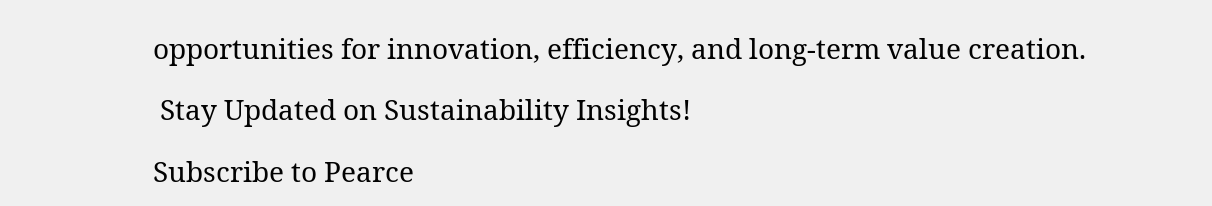opportunities for innovation, efficiency, and long-term value creation.

 Stay Updated on Sustainability Insights!

Subscribe to Pearce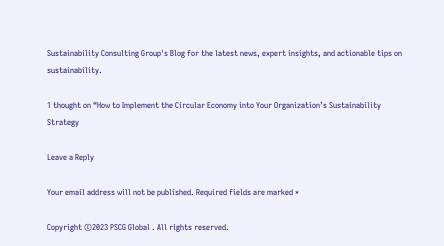Sustainability Consulting Group's Blog for the latest news, expert insights, and actionable tips on sustainability.

1 thought on “How to Implement the Circular Economy into Your Organization’s Sustainability Strategy

Leave a Reply

Your email address will not be published. Required fields are marked *

Copyright ©2023 PSCG Global . All rights reserved.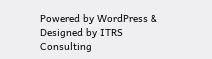Powered by WordPress & Designed by ITRS Consulting